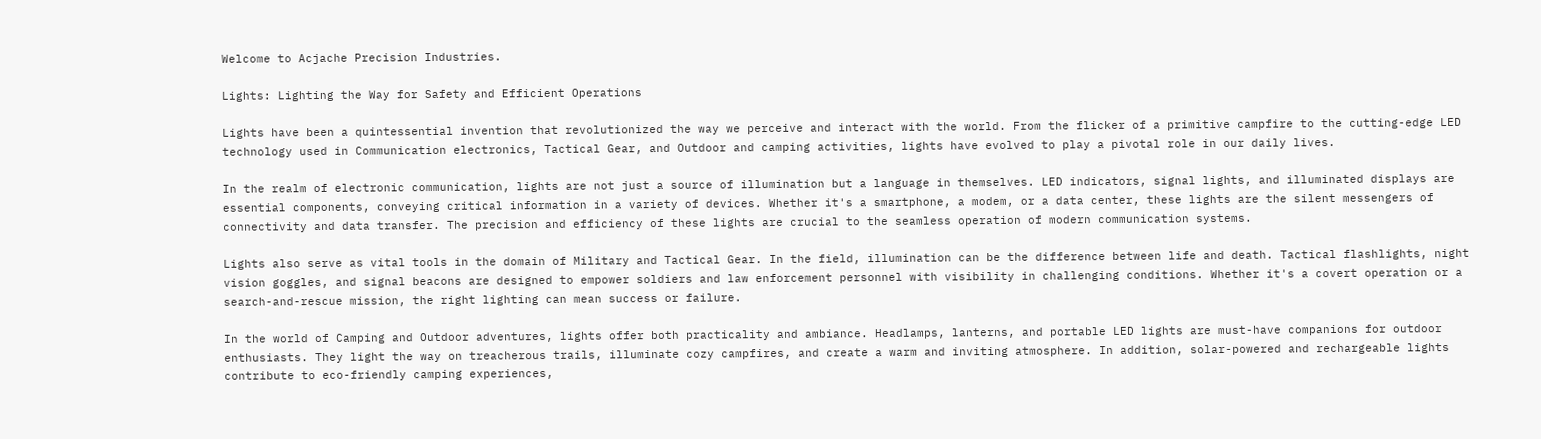Welcome to Acjache Precision Industries.

Lights: Lighting the Way for Safety and Efficient Operations

Lights have been a quintessential invention that revolutionized the way we perceive and interact with the world. From the flicker of a primitive campfire to the cutting-edge LED technology used in Communication electronics, Tactical Gear, and Outdoor and camping activities, lights have evolved to play a pivotal role in our daily lives.

In the realm of electronic communication, lights are not just a source of illumination but a language in themselves. LED indicators, signal lights, and illuminated displays are essential components, conveying critical information in a variety of devices. Whether it's a smartphone, a modem, or a data center, these lights are the silent messengers of connectivity and data transfer. The precision and efficiency of these lights are crucial to the seamless operation of modern communication systems.

Lights also serve as vital tools in the domain of Military and Tactical Gear. In the field, illumination can be the difference between life and death. Tactical flashlights, night vision goggles, and signal beacons are designed to empower soldiers and law enforcement personnel with visibility in challenging conditions. Whether it's a covert operation or a search-and-rescue mission, the right lighting can mean success or failure.

In the world of Camping and Outdoor adventures, lights offer both practicality and ambiance. Headlamps, lanterns, and portable LED lights are must-have companions for outdoor enthusiasts. They light the way on treacherous trails, illuminate cozy campfires, and create a warm and inviting atmosphere. In addition, solar-powered and rechargeable lights contribute to eco-friendly camping experiences,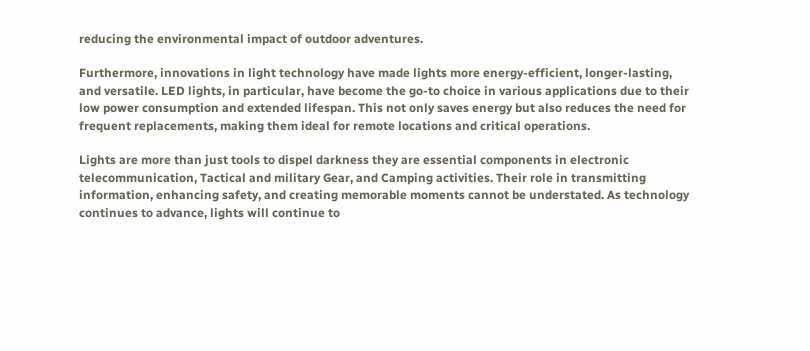reducing the environmental impact of outdoor adventures.

Furthermore, innovations in light technology have made lights more energy-efficient, longer-lasting, and versatile. LED lights, in particular, have become the go-to choice in various applications due to their low power consumption and extended lifespan. This not only saves energy but also reduces the need for frequent replacements, making them ideal for remote locations and critical operations.

Lights are more than just tools to dispel darkness they are essential components in electronic telecommunication, Tactical and military Gear, and Camping activities. Their role in transmitting information, enhancing safety, and creating memorable moments cannot be understated. As technology continues to advance, lights will continue to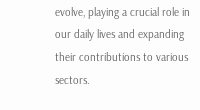evolve, playing a crucial role in our daily lives and expanding their contributions to various sectors.